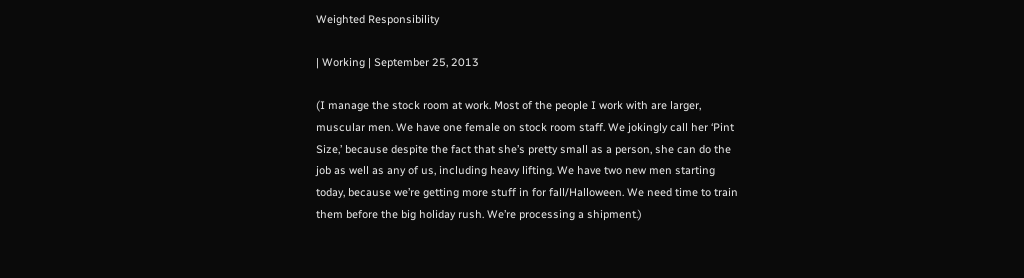Weighted Responsibility

| Working | September 25, 2013

(I manage the stock room at work. Most of the people I work with are larger, muscular men. We have one female on stock room staff. We jokingly call her ‘Pint Size,’ because despite the fact that she’s pretty small as a person, she can do the job as well as any of us, including heavy lifting. We have two new men starting today, because we’re getting more stuff in for fall/Halloween. We need time to train them before the big holiday rush. We’re processing a shipment.)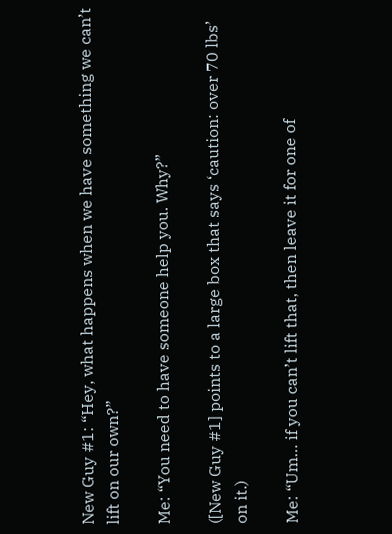New Guy #1: “Hey, what happens when we have something we can’t lift on our own?”

Me: “You need to have someone help you. Why?”

([New Guy #1] points to a large box that says ‘caution: over 70 lbs’ on it.)

Me: “Um… if you can’t lift that, then leave it for one of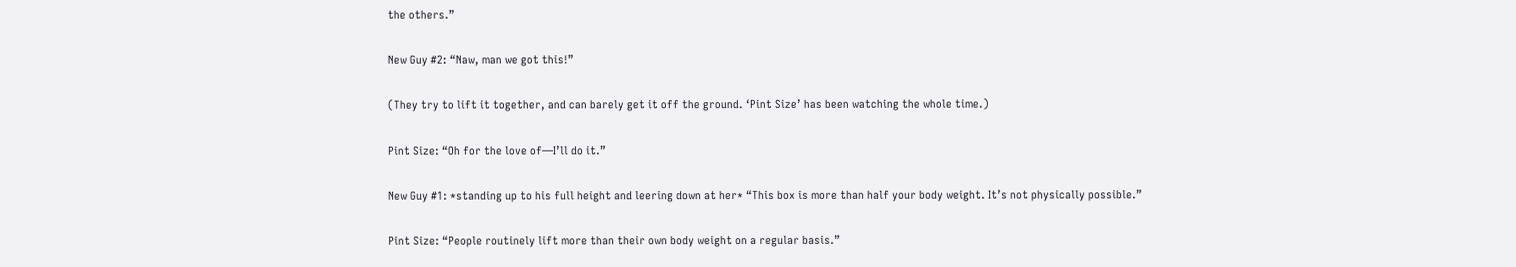the others.”

New Guy #2: “Naw, man we got this!”

(They try to lift it together, and can barely get it off the ground. ‘Pint Size’ has been watching the whole time.)

Pint Size: “Oh for the love of—I’ll do it.”

New Guy #1: *standing up to his full height and leering down at her* “This box is more than half your body weight. It’s not physically possible.”

Pint Size: “People routinely lift more than their own body weight on a regular basis.”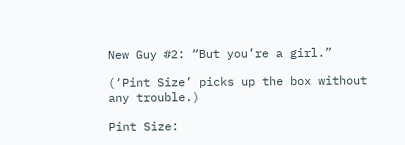New Guy #2: “But you’re a girl.”

(‘Pint Size’ picks up the box without any trouble.)

Pint Size: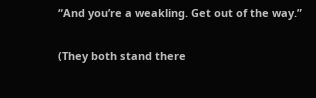“And you’re a weakling. Get out of the way.”

(They both stand there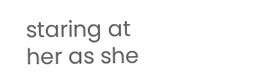staring at her as she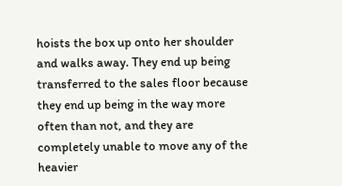hoists the box up onto her shoulder and walks away. They end up being transferred to the sales floor because they end up being in the way more often than not, and they are completely unable to move any of the heavier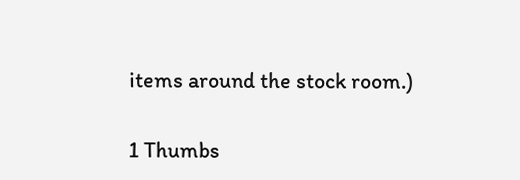items around the stock room.)

1 Thumbs